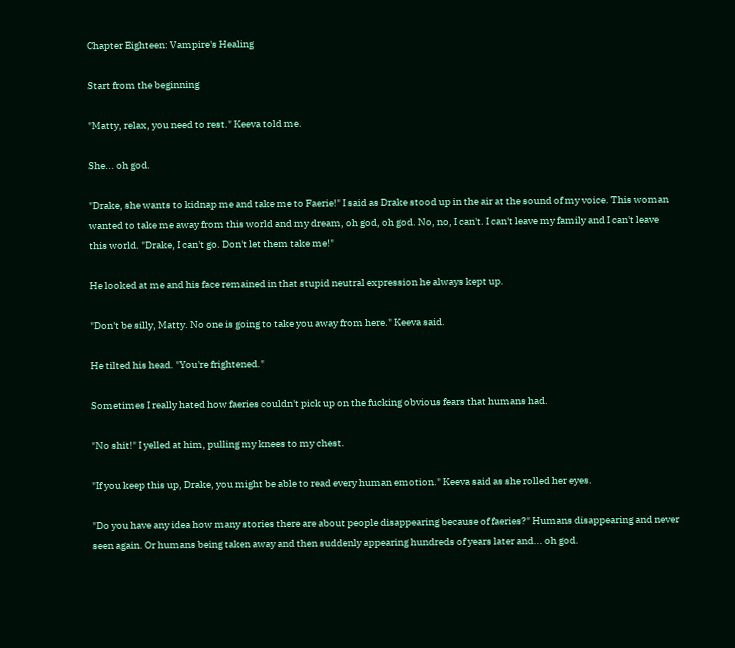Chapter Eighteen: Vampire's Healing

Start from the beginning

"Matty, relax, you need to rest." Keeva told me.

She... oh god.

"Drake, she wants to kidnap me and take me to Faerie!" I said as Drake stood up in the air at the sound of my voice. This woman wanted to take me away from this world and my dream, oh god, oh god. No, no, I can't. I can't leave my family and I can't leave this world. "Drake, I can't go. Don't let them take me!"

He looked at me and his face remained in that stupid neutral expression he always kept up.

"Don't be silly, Matty. No one is going to take you away from here." Keeva said.

He tilted his head. "You're frightened."

Sometimes I really hated how faeries couldn't pick up on the fucking obvious fears that humans had.

"No shit!" I yelled at him, pulling my knees to my chest.

"If you keep this up, Drake, you might be able to read every human emotion." Keeva said as she rolled her eyes.

"Do you have any idea how many stories there are about people disappearing because of faeries?" Humans disappearing and never seen again. Or humans being taken away and then suddenly appearing hundreds of years later and... oh god.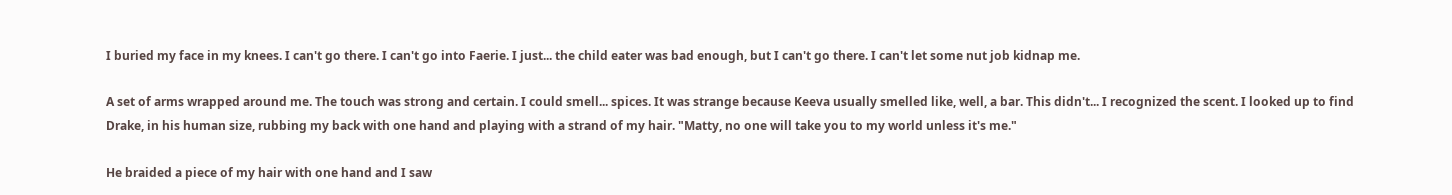I buried my face in my knees. I can't go there. I can't go into Faerie. I just... the child eater was bad enough, but I can't go there. I can't let some nut job kidnap me.

A set of arms wrapped around me. The touch was strong and certain. I could smell... spices. It was strange because Keeva usually smelled like, well, a bar. This didn't... I recognized the scent. I looked up to find Drake, in his human size, rubbing my back with one hand and playing with a strand of my hair. "Matty, no one will take you to my world unless it's me."

He braided a piece of my hair with one hand and I saw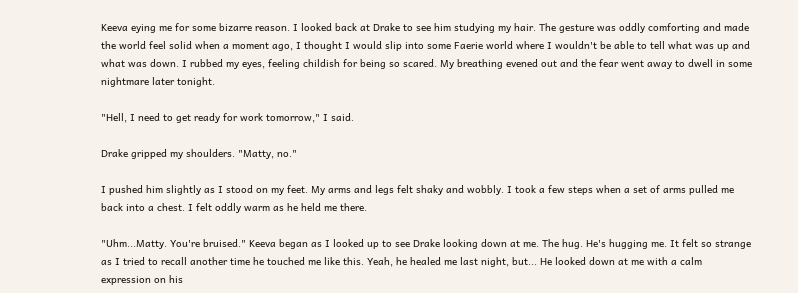Keeva eying me for some bizarre reason. I looked back at Drake to see him studying my hair. The gesture was oddly comforting and made the world feel solid when a moment ago, I thought I would slip into some Faerie world where I wouldn't be able to tell what was up and what was down. I rubbed my eyes, feeling childish for being so scared. My breathing evened out and the fear went away to dwell in some nightmare later tonight.

"Hell, I need to get ready for work tomorrow," I said.

Drake gripped my shoulders. "Matty, no."

I pushed him slightly as I stood on my feet. My arms and legs felt shaky and wobbly. I took a few steps when a set of arms pulled me back into a chest. I felt oddly warm as he held me there.

"Uhm...Matty. You're bruised." Keeva began as I looked up to see Drake looking down at me. The hug. He's hugging me. It felt so strange as I tried to recall another time he touched me like this. Yeah, he healed me last night, but... He looked down at me with a calm expression on his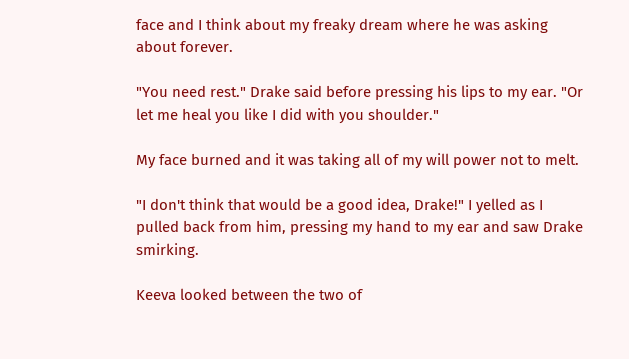face and I think about my freaky dream where he was asking about forever.

"You need rest." Drake said before pressing his lips to my ear. "Or let me heal you like I did with you shoulder."

My face burned and it was taking all of my will power not to melt.

"I don't think that would be a good idea, Drake!" I yelled as I pulled back from him, pressing my hand to my ear and saw Drake smirking.

Keeva looked between the two of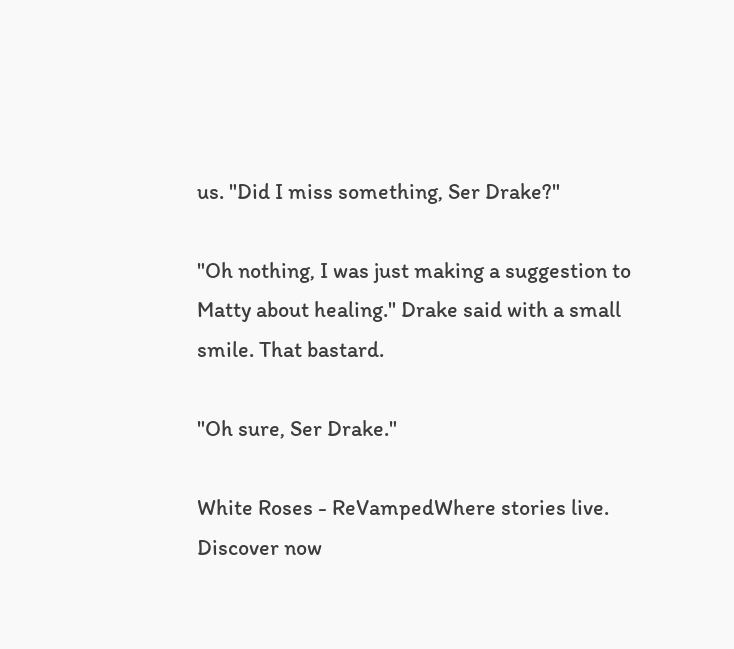us. "Did I miss something, Ser Drake?"

"Oh nothing, I was just making a suggestion to Matty about healing." Drake said with a small smile. That bastard.

"Oh sure, Ser Drake."

White Roses - ReVampedWhere stories live. Discover now